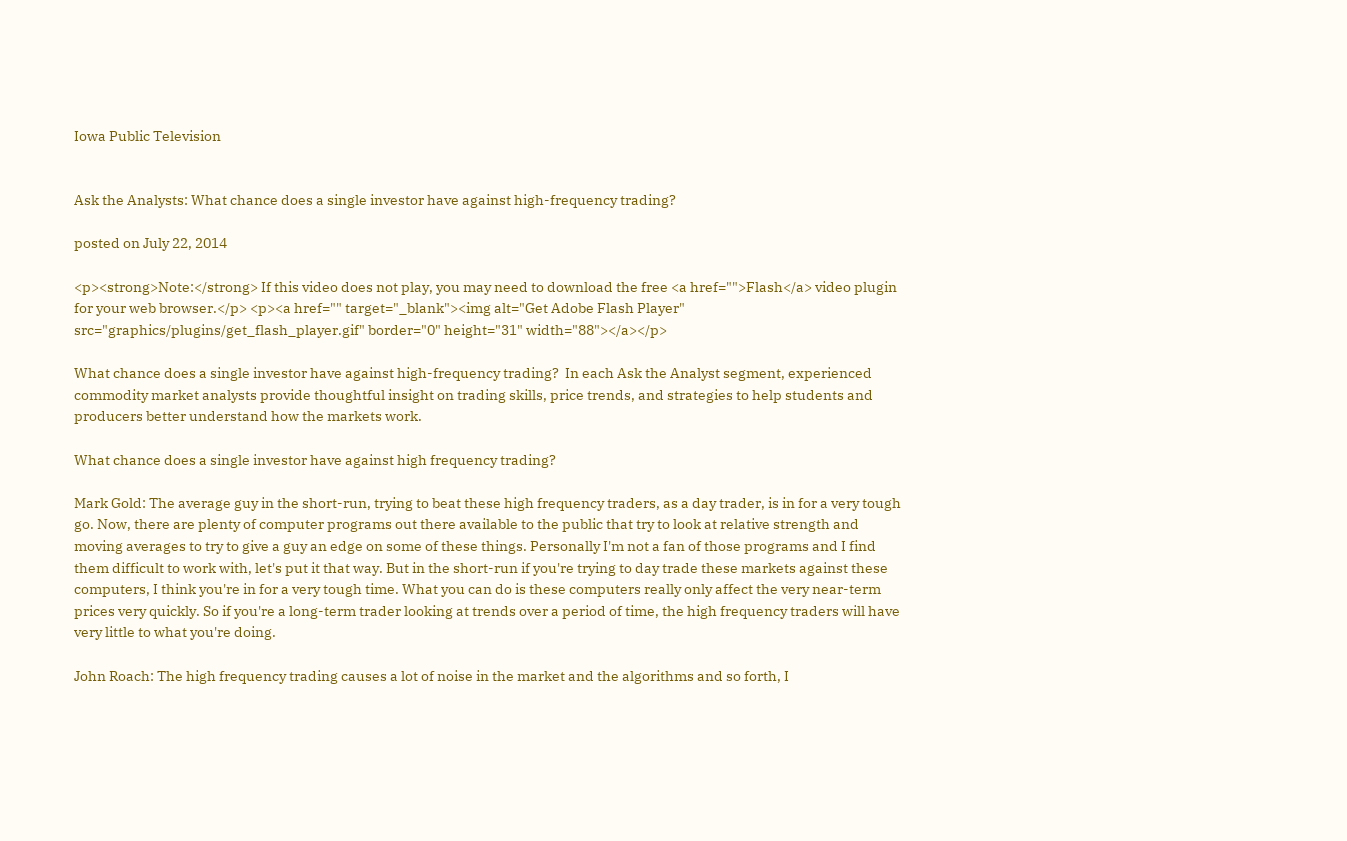Iowa Public Television


Ask the Analysts: What chance does a single investor have against high-frequency trading?

posted on July 22, 2014

<p><strong>Note:</strong> If this video does not play, you may need to download the free <a href="">Flash</a> video plugin for your web browser.</p> <p><a href="" target="_blank"><img alt="Get Adobe Flash Player" src="graphics/plugins/get_flash_player.gif" border="0" height="31" width="88"></a></p>

What chance does a single investor have against high-frequency trading?  In each Ask the Analyst segment, experienced commodity market analysts provide thoughtful insight on trading skills, price trends, and strategies to help students and producers better understand how the markets work.

What chance does a single investor have against high frequency trading?

Mark Gold: The average guy in the short-run, trying to beat these high frequency traders, as a day trader, is in for a very tough go. Now, there are plenty of computer programs out there available to the public that try to look at relative strength and moving averages to try to give a guy an edge on some of these things. Personally I'm not a fan of those programs and I find them difficult to work with, let's put it that way. But in the short-run if you're trying to day trade these markets against these computers, I think you're in for a very tough time. What you can do is these computers really only affect the very near-term prices very quickly. So if you're a long-term trader looking at trends over a period of time, the high frequency traders will have very little to what you're doing.

John Roach: The high frequency trading causes a lot of noise in the market and the algorithms and so forth, I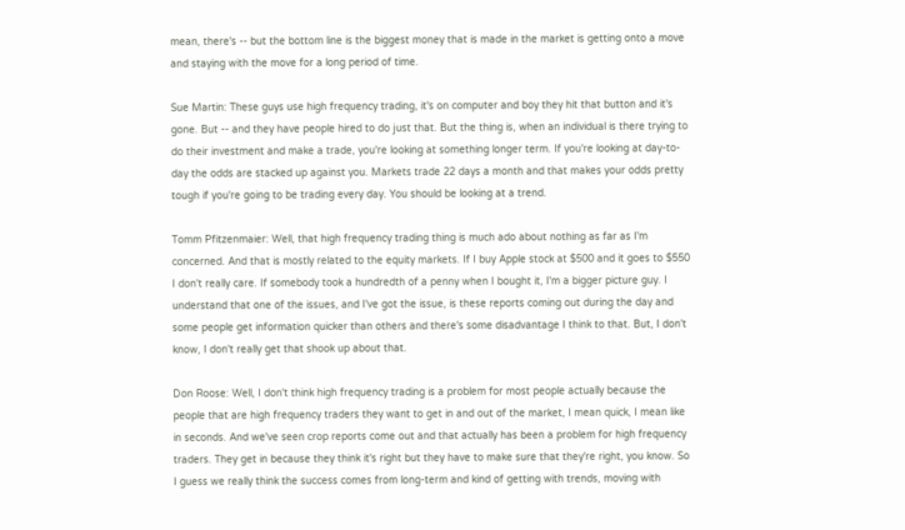mean, there's -- but the bottom line is the biggest money that is made in the market is getting onto a move and staying with the move for a long period of time.

Sue Martin: These guys use high frequency trading, it's on computer and boy they hit that button and it's gone. But -- and they have people hired to do just that. But the thing is, when an individual is there trying to do their investment and make a trade, you're looking at something longer term. If you're looking at day-to-day the odds are stacked up against you. Markets trade 22 days a month and that makes your odds pretty tough if you're going to be trading every day. You should be looking at a trend.

Tomm Pfitzenmaier: Well, that high frequency trading thing is much ado about nothing as far as I'm concerned. And that is mostly related to the equity markets. If I buy Apple stock at $500 and it goes to $550 I don't really care. If somebody took a hundredth of a penny when I bought it, I'm a bigger picture guy. I understand that one of the issues, and I've got the issue, is these reports coming out during the day and some people get information quicker than others and there's some disadvantage I think to that. But, I don't know, I don't really get that shook up about that.

Don Roose: Well, I don't think high frequency trading is a problem for most people actually because the people that are high frequency traders they want to get in and out of the market, I mean quick, I mean like in seconds. And we've seen crop reports come out and that actually has been a problem for high frequency traders. They get in because they think it's right but they have to make sure that they're right, you know. So I guess we really think the success comes from long-term and kind of getting with trends, moving with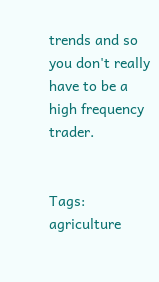trends and so you don't really have to be a high frequency trader.


Tags: agriculture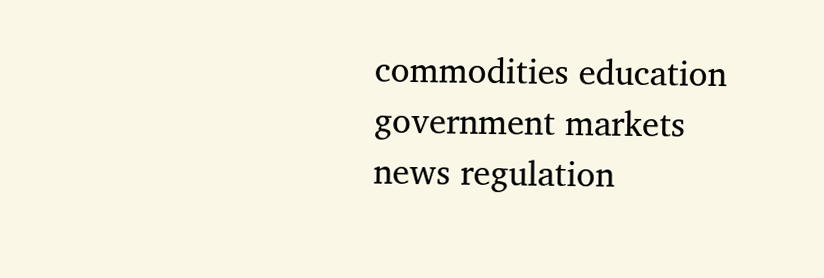commodities education government markets news regulation